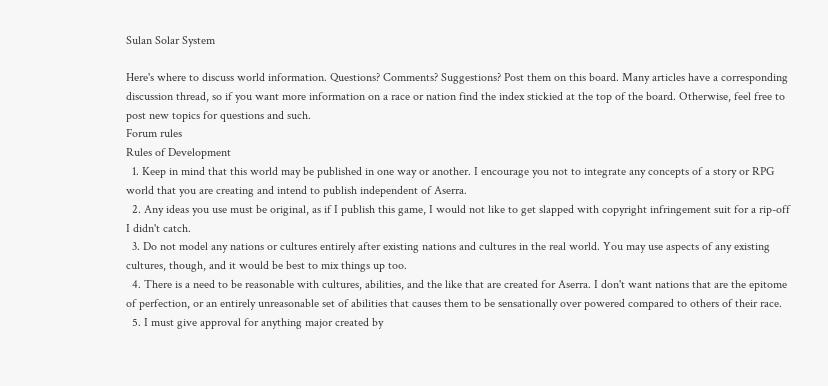Sulan Solar System

Here's where to discuss world information. Questions? Comments? Suggestions? Post them on this board. Many articles have a corresponding discussion thread, so if you want more information on a race or nation find the index stickied at the top of the board. Otherwise, feel free to post new topics for questions and such.
Forum rules
Rules of Development
  1. Keep in mind that this world may be published in one way or another. I encourage you not to integrate any concepts of a story or RPG world that you are creating and intend to publish independent of Aserra.
  2. Any ideas you use must be original, as if I publish this game, I would not like to get slapped with copyright infringement suit for a rip-off I didn't catch.
  3. Do not model any nations or cultures entirely after existing nations and cultures in the real world. You may use aspects of any existing cultures, though, and it would be best to mix things up too.
  4. There is a need to be reasonable with cultures, abilities, and the like that are created for Aserra. I don't want nations that are the epitome of perfection, or an entirely unreasonable set of abilities that causes them to be sensationally over powered compared to others of their race.
  5. I must give approval for anything major created by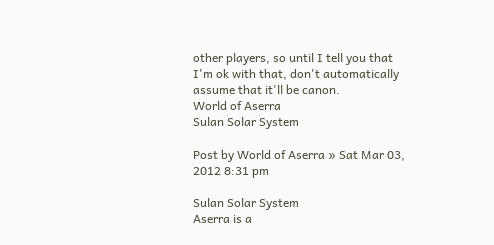other players, so until I tell you that I'm ok with that, don't automatically assume that it'll be canon.
World of Aserra
Sulan Solar System

Post by World of Aserra » Sat Mar 03, 2012 8:31 pm

Sulan Solar System
Aserra is a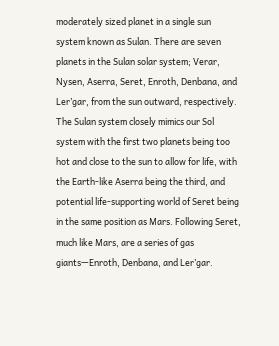moderately sized planet in a single sun system known as Sulan. There are seven planets in the Sulan solar system; Verar, Nysen, Aserra, Seret, Enroth, Denbana, and Ler’gar, from the sun outward, respectively. The Sulan system closely mimics our Sol system with the first two planets being too hot and close to the sun to allow for life, with the Earth-like Aserra being the third, and potential life-supporting world of Seret being in the same position as Mars. Following Seret, much like Mars, are a series of gas giants—Enroth, Denbana, and Ler’gar.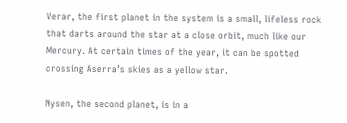Verar, the first planet in the system is a small, lifeless rock that darts around the star at a close orbit, much like our Mercury. At certain times of the year, it can be spotted crossing Aserra’s skies as a yellow star.

Nysen, the second planet, is in a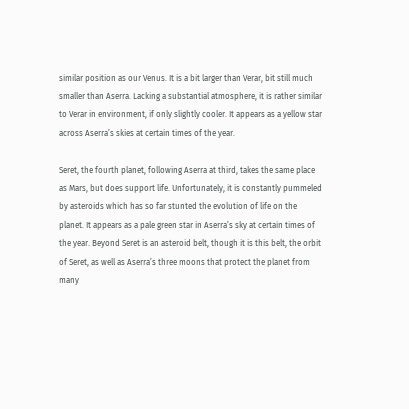similar position as our Venus. It is a bit larger than Verar, bit still much smaller than Aserra. Lacking a substantial atmosphere, it is rather similar to Verar in environment, if only slightly cooler. It appears as a yellow star across Aserra’s skies at certain times of the year.

Seret, the fourth planet, following Aserra at third, takes the same place as Mars, but does support life. Unfortunately, it is constantly pummeled by asteroids which has so far stunted the evolution of life on the planet. It appears as a pale green star in Aserra’s sky at certain times of the year. Beyond Seret is an asteroid belt, though it is this belt, the orbit of Seret, as well as Aserra’s three moons that protect the planet from many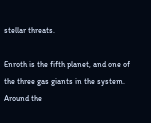stellar threats.

Enroth is the fifth planet, and one of the three gas giants in the system. Around the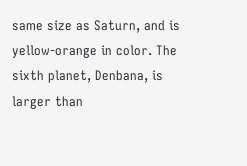same size as Saturn, and is yellow-orange in color. The sixth planet, Denbana, is larger than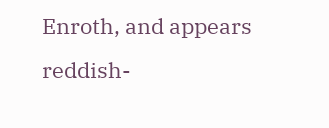Enroth, and appears reddish-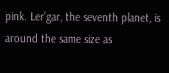pink. Ler’gar, the seventh planet, is around the same size as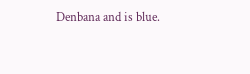Denbana and is blue.